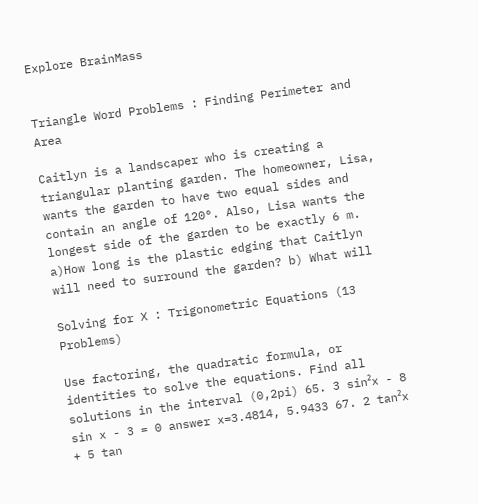Explore BrainMass


Triangle Word Problems : Finding Perimeter and Area

Caitlyn is a landscaper who is creating a triangular planting garden. The homeowner, Lisa, wants the garden to have two equal sides and contain an angle of 120°. Also, Lisa wants the longest side of the garden to be exactly 6 m. a)How long is the plastic edging that Caitlyn will need to surround the garden? b) What will

Solving for X : Trigonometric Equations (13 Problems)

Use factoring, the quadratic formula, or identities to solve the equations. Find all solutions in the interval (0,2pi) 65. 3 sin²x - 8 sin x - 3 = 0 answer x=3.4814, 5.9433 67. 2 tan²x + 5 tan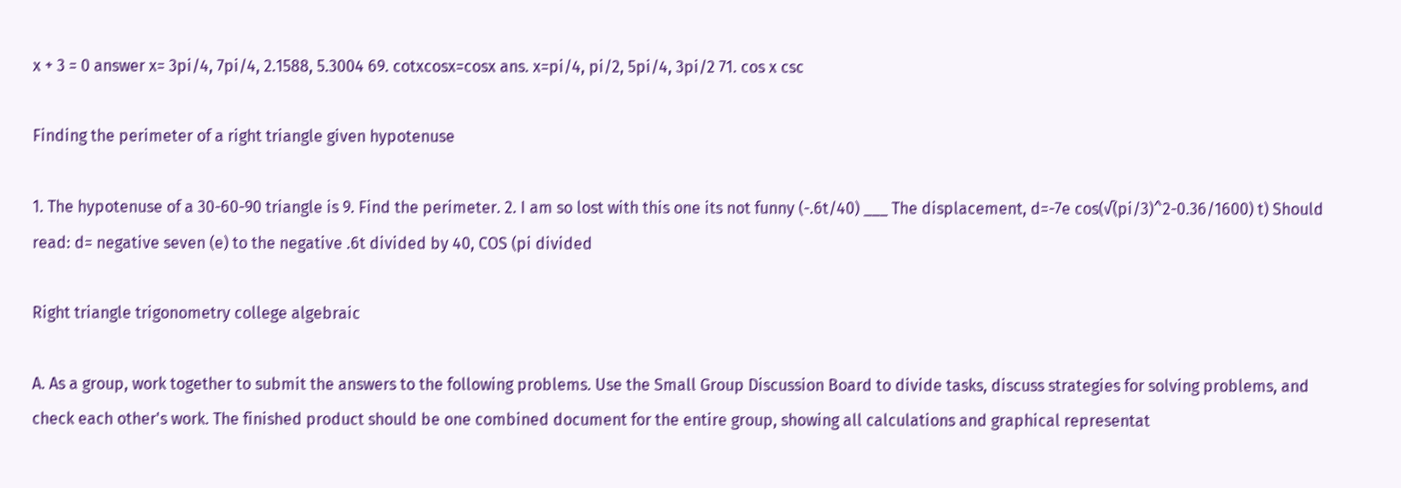x + 3 = 0 answer x= 3pi/4, 7pi/4, 2.1588, 5.3004 69. cotxcosx=cosx ans. x=pi/4, pi/2, 5pi/4, 3pi/2 71. cos x csc

Finding the perimeter of a right triangle given hypotenuse

1. The hypotenuse of a 30-60-90 triangle is 9. Find the perimeter. 2. I am so lost with this one its not funny (-.6t/40) ___ The displacement, d=-7e cos(√(pi/3)^2-0.36/1600) t) Should read: d= negative seven (e) to the negative .6t divided by 40, COS (pi divided

Right triangle trigonometry college algebraic

A. As a group, work together to submit the answers to the following problems. Use the Small Group Discussion Board to divide tasks, discuss strategies for solving problems, and check each other's work. The finished product should be one combined document for the entire group, showing all calculations and graphical representat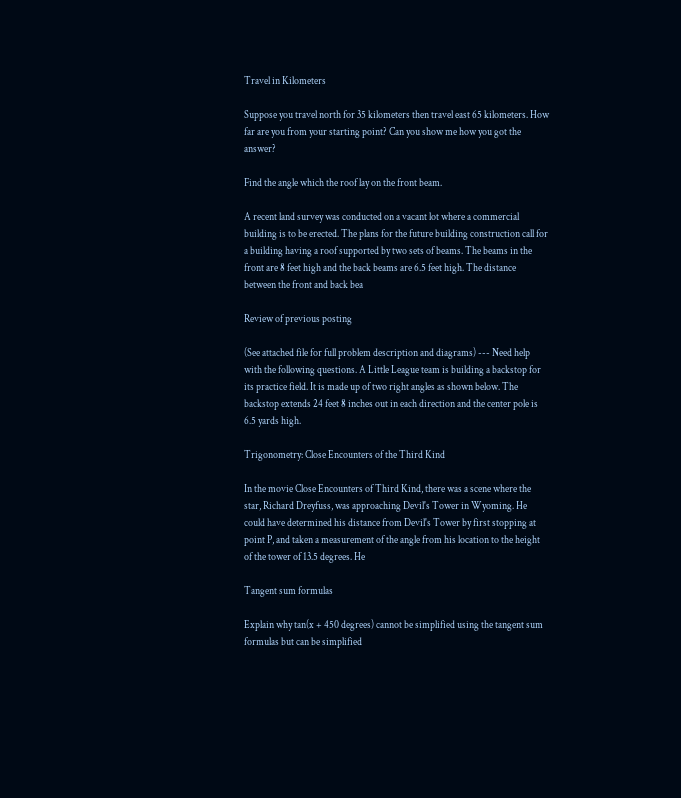Travel in Kilometers

Suppose you travel north for 35 kilometers then travel east 65 kilometers. How far are you from your starting point? Can you show me how you got the answer?

Find the angle which the roof lay on the front beam.

A recent land survey was conducted on a vacant lot where a commercial building is to be erected. The plans for the future building construction call for a building having a roof supported by two sets of beams. The beams in the front are 8 feet high and the back beams are 6.5 feet high. The distance between the front and back bea

Review of previous posting

(See attached file for full problem description and diagrams) --- Need help with the following questions. A Little League team is building a backstop for its practice field. It is made up of two right angles as shown below. The backstop extends 24 feet 8 inches out in each direction and the center pole is 6.5 yards high.

Trigonometry: Close Encounters of the Third Kind

In the movie Close Encounters of Third Kind, there was a scene where the star, Richard Dreyfuss, was approaching Devil's Tower in Wyoming. He could have determined his distance from Devil's Tower by first stopping at point P, and taken a measurement of the angle from his location to the height of the tower of 13.5 degrees. He

Tangent sum formulas

Explain why tan(x + 450 degrees) cannot be simplified using the tangent sum formulas but can be simplified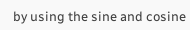by using the sine and cosine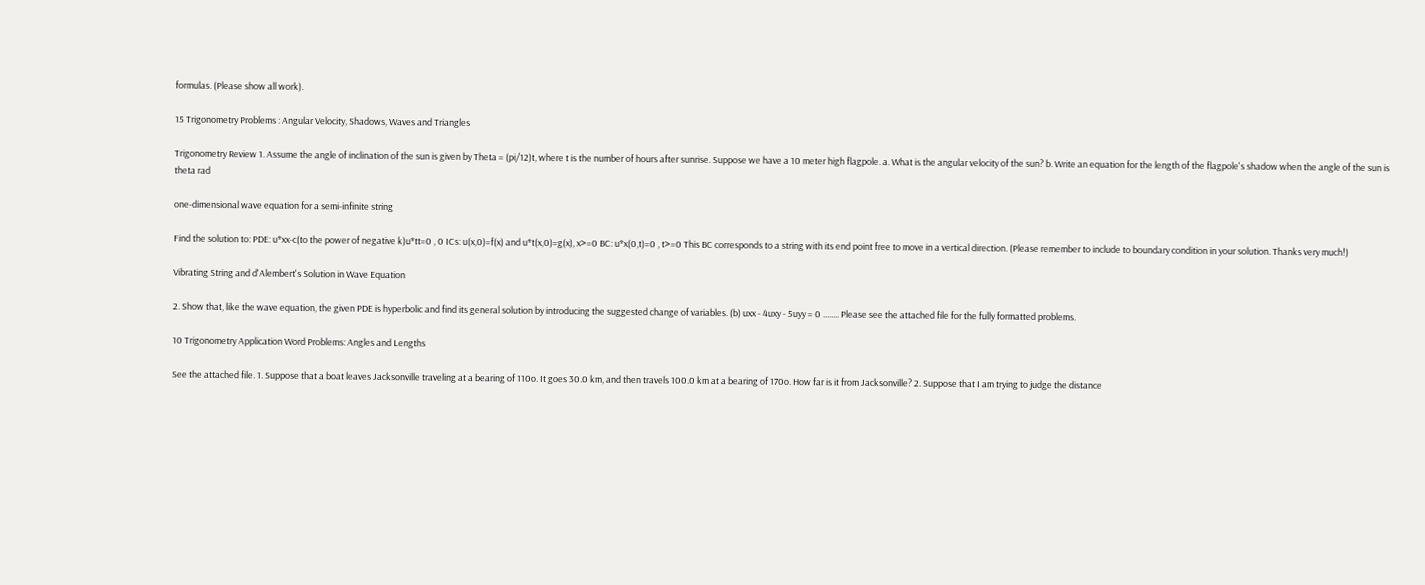formulas. (Please show all work).

15 Trigonometry Problems : Angular Velocity, Shadows, Waves and Triangles

Trigonometry Review 1. Assume the angle of inclination of the sun is given by Theta = (pi/12)t, where t is the number of hours after sunrise. Suppose we have a 10 meter high flagpole. a. What is the angular velocity of the sun? b. Write an equation for the length of the flagpole's shadow when the angle of the sun is theta rad

one-dimensional wave equation for a semi-infinite string

Find the solution to: PDE: u*xx-c(to the power of negative k)u*tt=0 , 0 ICs: u(x,0)=f(x) and u*t(x,0)=g(x), x>=0 BC: u*x(0,t)=0 , t>=0 This BC corresponds to a string with its end point free to move in a vertical direction. (Please remember to include to boundary condition in your solution. Thanks very much!)

Vibrating String and d'Alembert's Solution in Wave Equation

2. Show that, like the wave equation, the given PDE is hyperbolic and find its general solution by introducing the suggested change of variables. (b) uxx - 4uxy - 5uyy = 0 ........ Please see the attached file for the fully formatted problems.

10 Trigonometry Application Word Problems: Angles and Lengths

See the attached file. 1. Suppose that a boat leaves Jacksonville traveling at a bearing of 110o. It goes 30.0 km, and then travels 100.0 km at a bearing of 170o. How far is it from Jacksonville? 2. Suppose that I am trying to judge the distance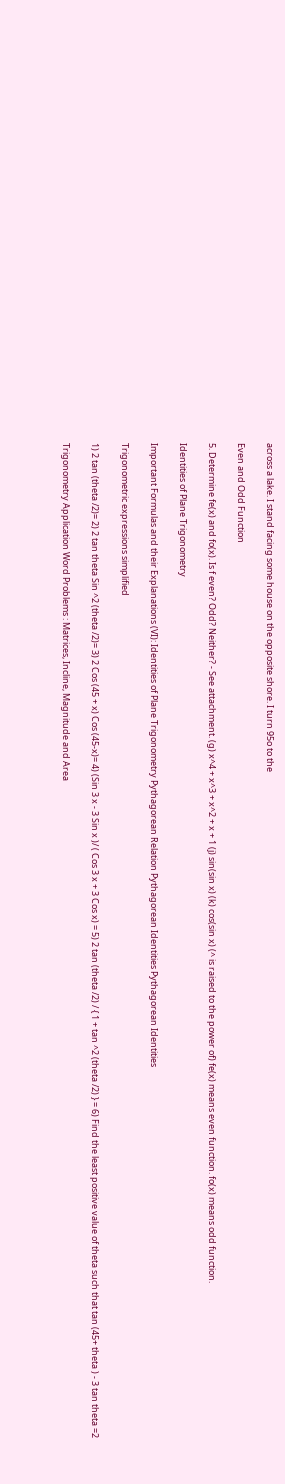across a lake. I stand facing some house on the opposite shore. I turn 95o to the

Even and Odd Function

5. Determine fe(x) and fo(x). Is f even? Odd? Neither? - See attachment. (g) x^4 + x^3 + x^2 + x + 1 (j) sin(sin x) (k) cos(sin x) (^ is raised to the power of) fe(x) means even function. fo(x) means odd function.

Identities of Plane Trigonometry

Important Formulas and their Explanations (VI): Identities of Plane Trigonometry Pythagorean Relation Pythagorean Identities Pythagorean Identities

Trigonometric expressions simplified

1) 2 tan (theta /2)= 2) 2 tan theta Sin ^2 (theta /2)= 3) 2 Cos (45 + x) Cos (45-x)= 4) (Sin 3 x - 3 Sin x )/ ( Cos 3 x + 3 Cos x) = 5) 2 tan (theta /2) / { 1 + tan ^2 (theta /2) } = 6) Find the least positive value of theta such that tan (45+ theta ) - 3 tan theta =2

Trigonometry Application Word Problems : Matrices, Incline, Magnitude and Area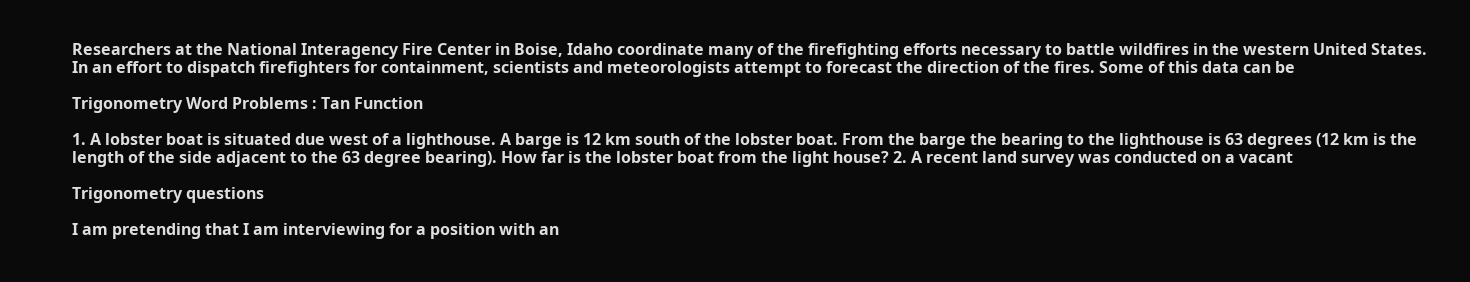Researchers at the National Interagency Fire Center in Boise, Idaho coordinate many of the firefighting efforts necessary to battle wildfires in the western United States. In an effort to dispatch firefighters for containment, scientists and meteorologists attempt to forecast the direction of the fires. Some of this data can be

Trigonometry Word Problems : Tan Function

1. A lobster boat is situated due west of a lighthouse. A barge is 12 km south of the lobster boat. From the barge the bearing to the lighthouse is 63 degrees (12 km is the length of the side adjacent to the 63 degree bearing). How far is the lobster boat from the light house? 2. A recent land survey was conducted on a vacant

Trigonometry questions

I am pretending that I am interviewing for a position with an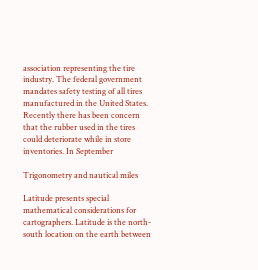association representing the tire industry. The federal government mandates safety testing of all tires manufactured in the United States. Recently there has been concern that the rubber used in the tires could deteriorate while in store inventories. In September

Trigonometry and nautical miles

Latitude presents special mathematical considerations for cartographers. Latitude is the north-south location on the earth between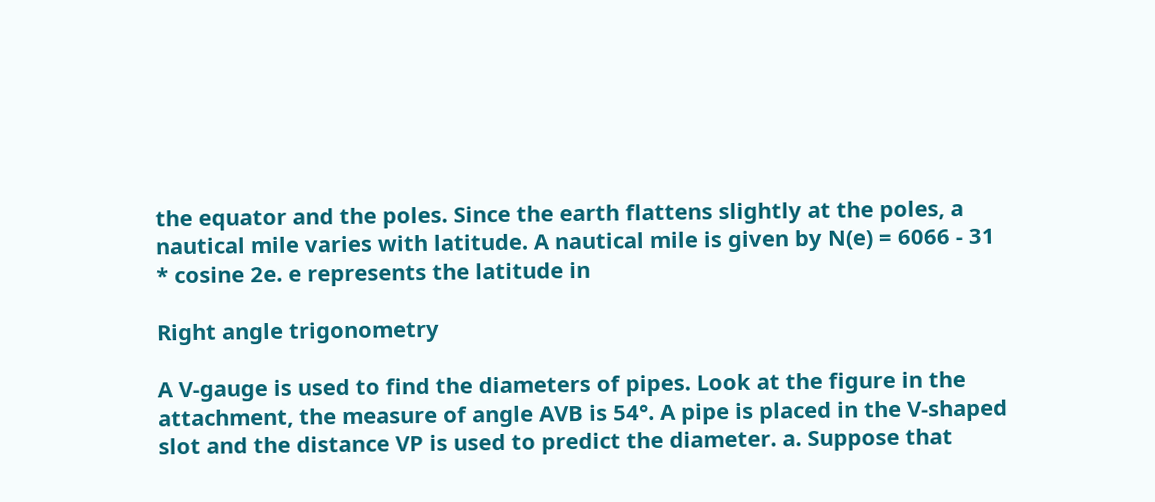the equator and the poles. Since the earth flattens slightly at the poles, a nautical mile varies with latitude. A nautical mile is given by N(e) = 6066 - 31 * cosine 2e. e represents the latitude in

Right angle trigonometry

A V-gauge is used to find the diameters of pipes. Look at the figure in the attachment, the measure of angle AVB is 54°. A pipe is placed in the V-shaped slot and the distance VP is used to predict the diameter. a. Suppose that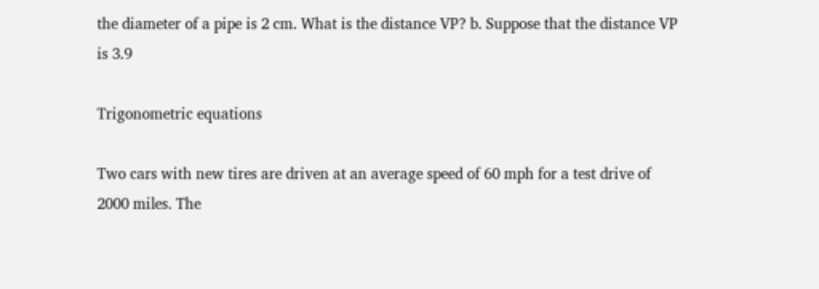the diameter of a pipe is 2 cm. What is the distance VP? b. Suppose that the distance VP is 3.9

Trigonometric equations

Two cars with new tires are driven at an average speed of 60 mph for a test drive of 2000 miles. The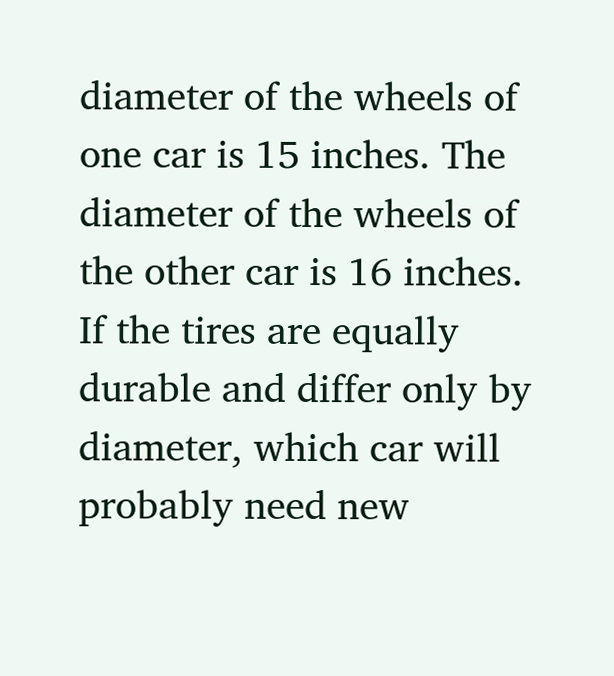diameter of the wheels of one car is 15 inches. The diameter of the wheels of the other car is 16 inches. If the tires are equally durable and differ only by diameter, which car will probably need new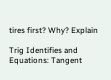tires first? Why? Explain

Trig Identifies and Equations: Tangent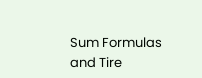Sum Formulas and Tire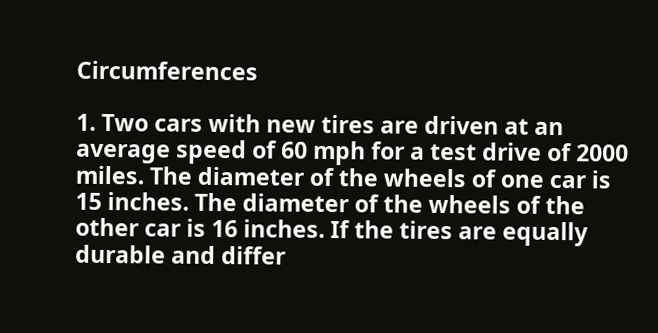Circumferences

1. Two cars with new tires are driven at an average speed of 60 mph for a test drive of 2000 miles. The diameter of the wheels of one car is 15 inches. The diameter of the wheels of the other car is 16 inches. If the tires are equally durable and differ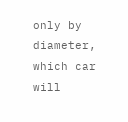only by diameter, which car will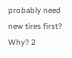probably need new tires first? Why? 2